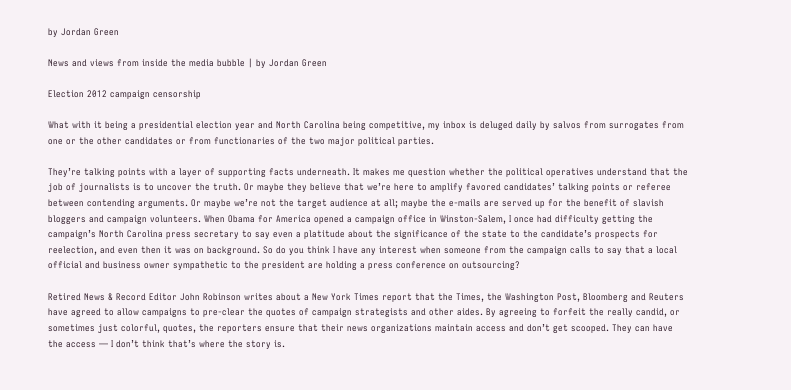by Jordan Green

News and views from inside the media bubble | by Jordan Green

Election 2012 campaign censorship

What with it being a presidential election year and North Carolina being competitive, my inbox is deluged daily by salvos from surrogates from one or the other candidates or from functionaries of the two major political parties.

They’re talking points with a layer of supporting facts underneath. It makes me question whether the political operatives understand that the job of journalists is to uncover the truth. Or maybe they believe that we’re here to amplify favored candidates’ talking points or referee between contending arguments. Or maybe we’re not the target audience at all; maybe the e-mails are served up for the benefit of slavish bloggers and campaign volunteers. When Obama for America opened a campaign office in Winston-Salem, I once had difficulty getting the campaign’s North Carolina press secretary to say even a platitude about the significance of the state to the candidate’s prospects for reelection, and even then it was on background. So do you think I have any interest when someone from the campaign calls to say that a local official and business owner sympathetic to the president are holding a press conference on outsourcing?

Retired News & Record Editor John Robinson writes about a New York Times report that the Times, the Washington Post, Bloomberg and Reuters have agreed to allow campaigns to pre-clear the quotes of campaign strategists and other aides. By agreeing to forfeit the really candid, or sometimes just colorful, quotes, the reporters ensure that their news organizations maintain access and don’t get scooped. They can have the access — I don’t think that’s where the story is.